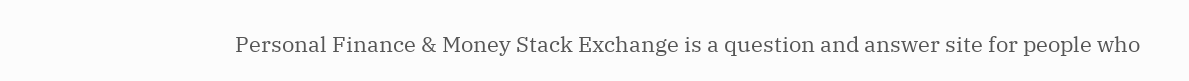Personal Finance & Money Stack Exchange is a question and answer site for people who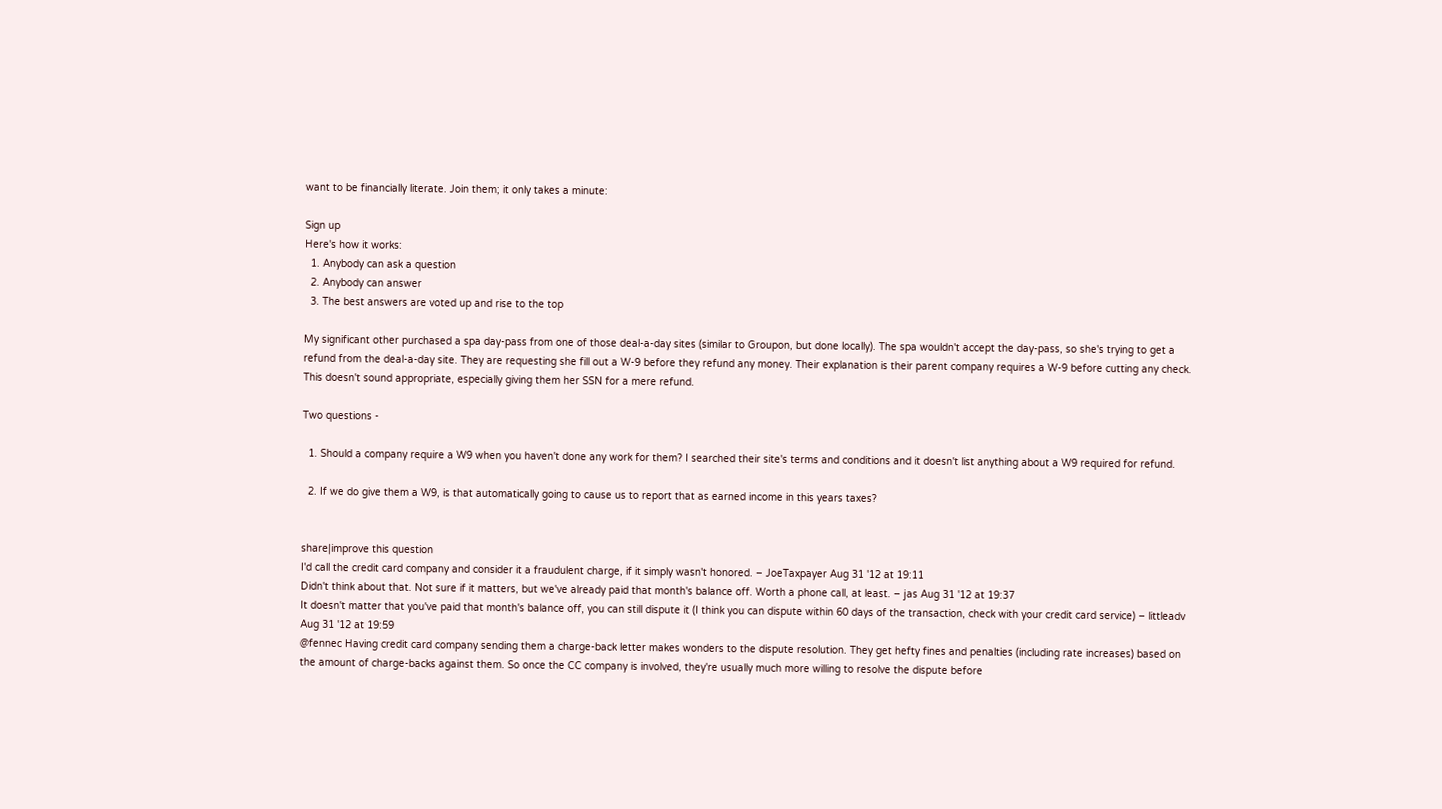want to be financially literate. Join them; it only takes a minute:

Sign up
Here's how it works:
  1. Anybody can ask a question
  2. Anybody can answer
  3. The best answers are voted up and rise to the top

My significant other purchased a spa day-pass from one of those deal-a-day sites (similar to Groupon, but done locally). The spa wouldn't accept the day-pass, so she's trying to get a refund from the deal-a-day site. They are requesting she fill out a W-9 before they refund any money. Their explanation is their parent company requires a W-9 before cutting any check. This doesn't sound appropriate, especially giving them her SSN for a mere refund.

Two questions -

  1. Should a company require a W9 when you haven't done any work for them? I searched their site's terms and conditions and it doesn't list anything about a W9 required for refund.

  2. If we do give them a W9, is that automatically going to cause us to report that as earned income in this years taxes?


share|improve this question
I'd call the credit card company and consider it a fraudulent charge, if it simply wasn't honored. – JoeTaxpayer Aug 31 '12 at 19:11
Didn't think about that. Not sure if it matters, but we've already paid that month's balance off. Worth a phone call, at least. – jas Aug 31 '12 at 19:37
It doesn't matter that you've paid that month's balance off, you can still dispute it (I think you can dispute within 60 days of the transaction, check with your credit card service) – littleadv Aug 31 '12 at 19:59
@fennec Having credit card company sending them a charge-back letter makes wonders to the dispute resolution. They get hefty fines and penalties (including rate increases) based on the amount of charge-backs against them. So once the CC company is involved, they're usually much more willing to resolve the dispute before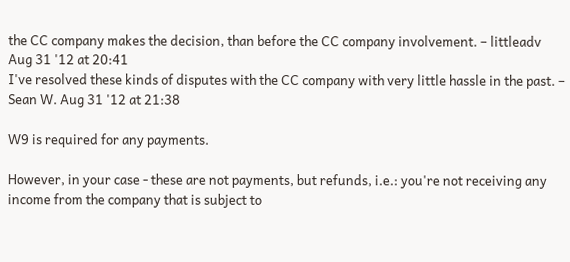the CC company makes the decision, than before the CC company involvement. – littleadv Aug 31 '12 at 20:41
I've resolved these kinds of disputes with the CC company with very little hassle in the past. – Sean W. Aug 31 '12 at 21:38

W9 is required for any payments.

However, in your case - these are not payments, but refunds, i.e.: you're not receiving any income from the company that is subject to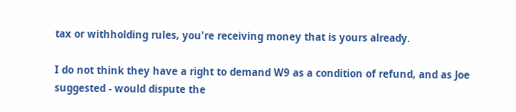tax or withholding rules, you're receiving money that is yours already.

I do not think they have a right to demand W9 as a condition of refund, and as Joe suggested - would dispute the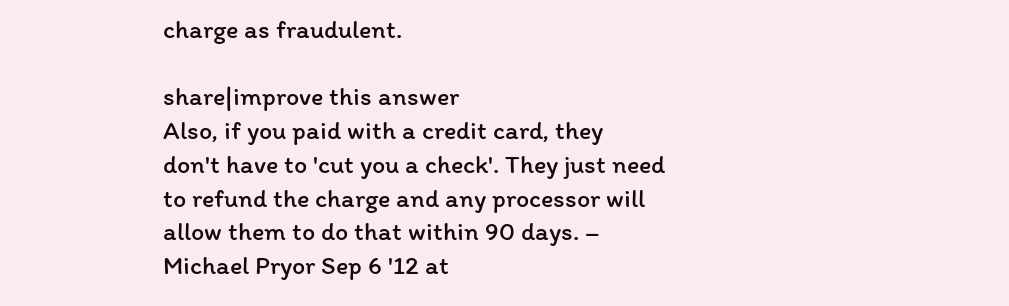charge as fraudulent.

share|improve this answer
Also, if you paid with a credit card, they don't have to 'cut you a check'. They just need to refund the charge and any processor will allow them to do that within 90 days. – Michael Pryor Sep 6 '12 at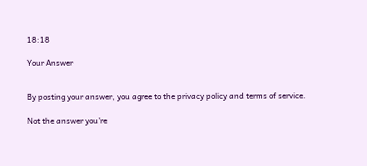18:18

Your Answer


By posting your answer, you agree to the privacy policy and terms of service.

Not the answer you're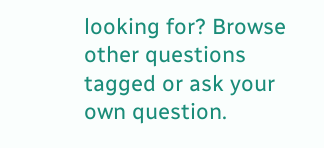looking for? Browse other questions tagged or ask your own question.